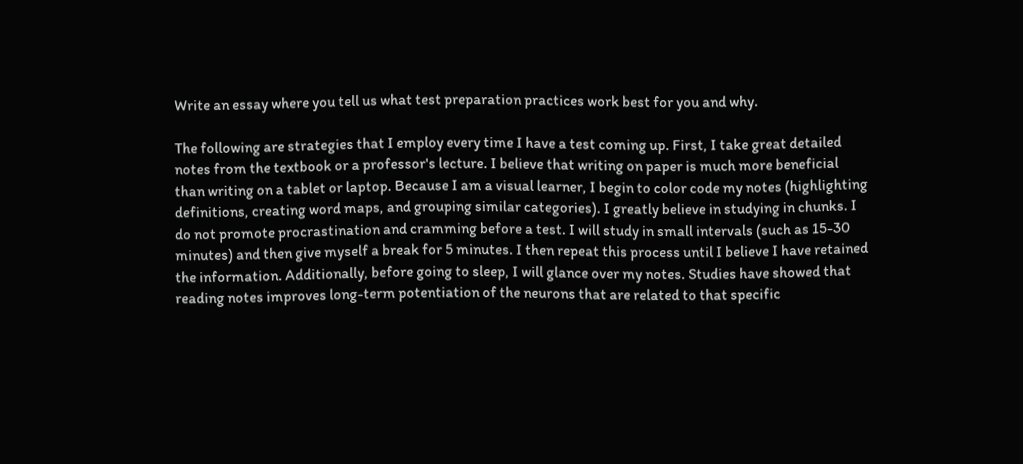Write an essay where you tell us what test preparation practices work best for you and why.

The following are strategies that I employ every time I have a test coming up. First, I take great detailed notes from the textbook or a professor's lecture. I believe that writing on paper is much more beneficial than writing on a tablet or laptop. Because I am a visual learner, I begin to color code my notes (highlighting definitions, creating word maps, and grouping similar categories). I greatly believe in studying in chunks. I do not promote procrastination and cramming before a test. I will study in small intervals (such as 15-30 minutes) and then give myself a break for 5 minutes. I then repeat this process until I believe I have retained the information. Additionally, before going to sleep, I will glance over my notes. Studies have showed that reading notes improves long-term potentiation of the neurons that are related to that specific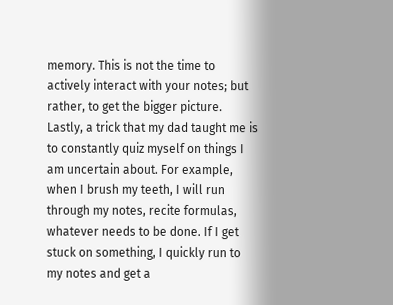memory. This is not the time to actively interact with your notes; but rather, to get the bigger picture. Lastly, a trick that my dad taught me is to constantly quiz myself on things I am uncertain about. For example, when I brush my teeth, I will run through my notes, recite formulas, whatever needs to be done. If I get stuck on something, I quickly run to my notes and get a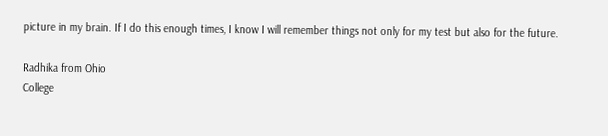picture in my brain. If I do this enough times, I know I will remember things not only for my test but also for the future.

Radhika from Ohio
College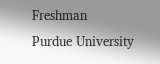Freshman
Purdue University